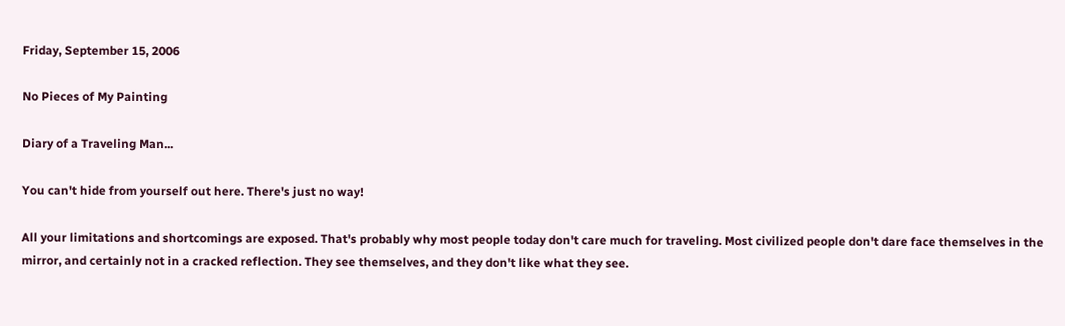Friday, September 15, 2006

No Pieces of My Painting

Diary of a Traveling Man...

You can't hide from yourself out here. There's just no way!

All your limitations and shortcomings are exposed. That's probably why most people today don't care much for traveling. Most civilized people don't dare face themselves in the mirror, and certainly not in a cracked reflection. They see themselves, and they don't like what they see.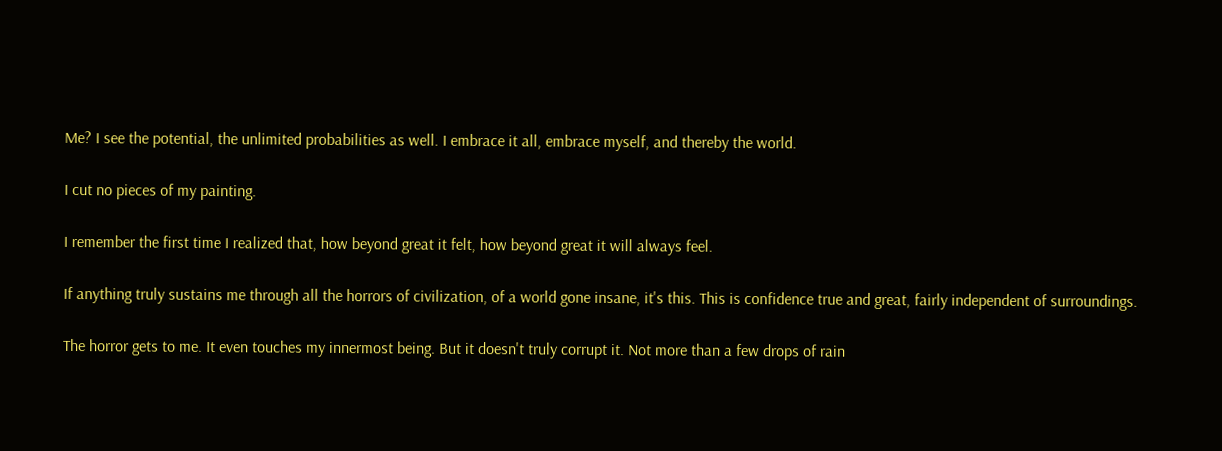Me? I see the potential, the unlimited probabilities as well. I embrace it all, embrace myself, and thereby the world.

I cut no pieces of my painting.

I remember the first time I realized that, how beyond great it felt, how beyond great it will always feel.

If anything truly sustains me through all the horrors of civilization, of a world gone insane, it's this. This is confidence true and great, fairly independent of surroundings.

The horror gets to me. It even touches my innermost being. But it doesn't truly corrupt it. Not more than a few drops of rain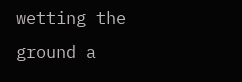wetting the ground a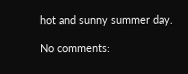hot and sunny summer day.

No comments: